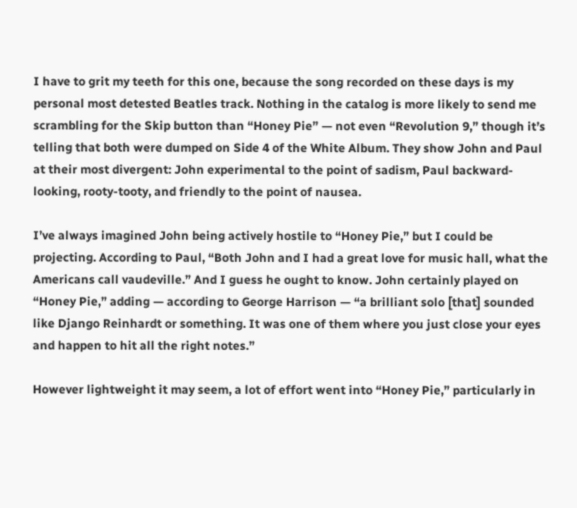I have to grit my teeth for this one, because the song recorded on these days is my personal most detested Beatles track. Nothing in the catalog is more likely to send me scrambling for the Skip button than “Honey Pie” — not even “Revolution 9,” though it’s telling that both were dumped on Side 4 of the White Album. They show John and Paul at their most divergent: John experimental to the point of sadism, Paul backward-looking, rooty-tooty, and friendly to the point of nausea.

I’ve always imagined John being actively hostile to “Honey Pie,” but I could be projecting. According to Paul, “Both John and I had a great love for music hall, what the Americans call vaudeville.” And I guess he ought to know. John certainly played on “Honey Pie,” adding — according to George Harrison — “a brilliant solo [that] sounded like Django Reinhardt or something. It was one of them where you just close your eyes and happen to hit all the right notes.”

However lightweight it may seem, a lot of effort went into “Honey Pie,” particularly in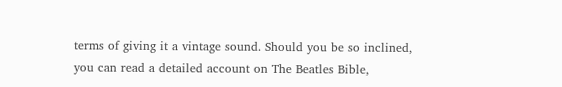terms of giving it a vintage sound. Should you be so inclined, you can read a detailed account on The Beatles Bible,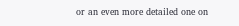or an even more detailed one on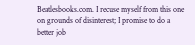Beatlesbooks.com. I recuse myself from this one on grounds of disinterest; I promise to do a better job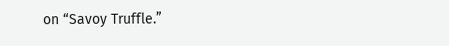on “Savoy Truffle.”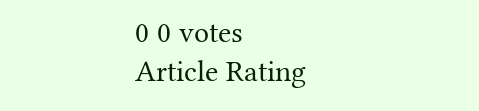0 0 votes
Article Rating